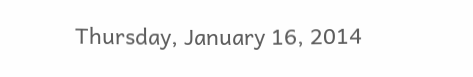Thursday, January 16, 2014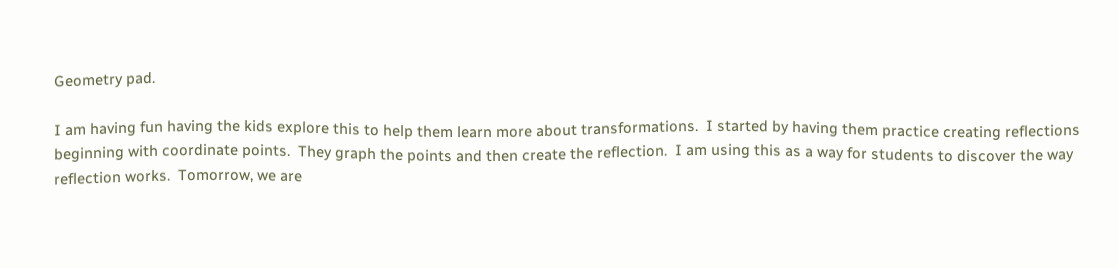Geometry pad.

I am having fun having the kids explore this to help them learn more about transformations.  I started by having them practice creating reflections beginning with coordinate points.  They graph the points and then create the reflection.  I am using this as a way for students to discover the way reflection works.  Tomorrow, we are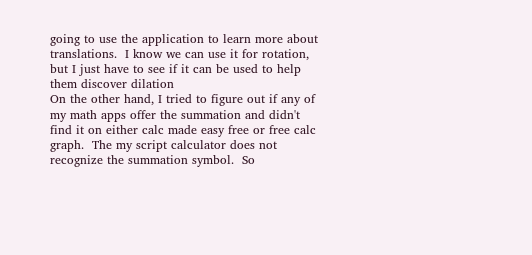going to use the application to learn more about translations.  I know we can use it for rotation, but I just have to see if it can be used to help them discover dilation
On the other hand, I tried to figure out if any of my math apps offer the summation and didn't find it on either calc made easy free or free calc graph.  The my script calculator does not recognize the summation symbol.  So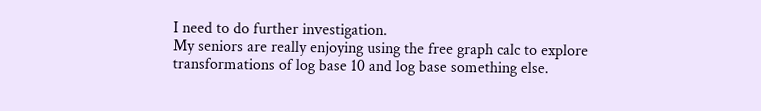I need to do further investigation.
My seniors are really enjoying using the free graph calc to explore transformations of log base 10 and log base something else.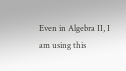Even in Algebra II, I am using this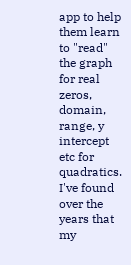app to help them learn to "read" the graph for real zeros, domain, range, y intercept etc for quadratics.  I've found over the years that my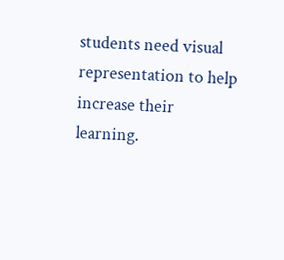students need visual representation to help increase their learning.